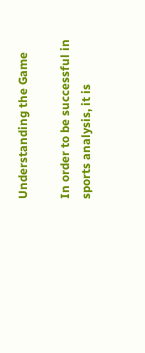Understanding the Game

In order to be successful in sports analysis, it is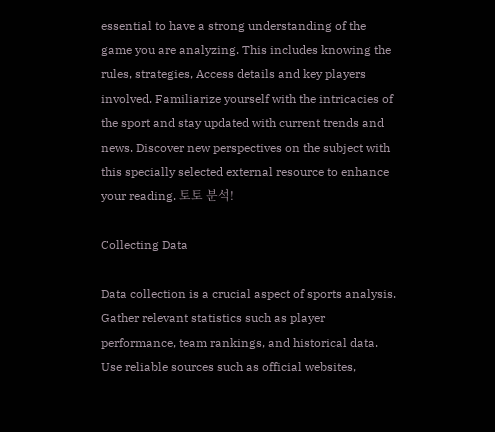essential to have a strong understanding of the game you are analyzing. This includes knowing the rules, strategies, Access details and key players involved. Familiarize yourself with the intricacies of the sport and stay updated with current trends and news. Discover new perspectives on the subject with this specially selected external resource to enhance your reading. 토토 분석!

Collecting Data

Data collection is a crucial aspect of sports analysis. Gather relevant statistics such as player performance, team rankings, and historical data. Use reliable sources such as official websites,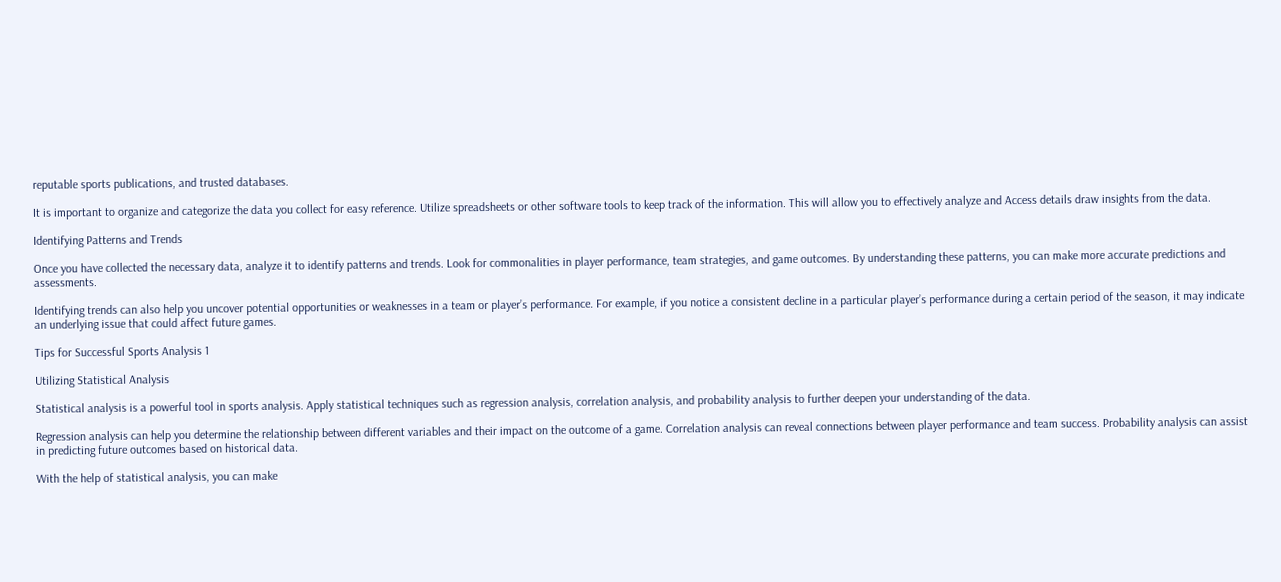reputable sports publications, and trusted databases.

It is important to organize and categorize the data you collect for easy reference. Utilize spreadsheets or other software tools to keep track of the information. This will allow you to effectively analyze and Access details draw insights from the data.

Identifying Patterns and Trends

Once you have collected the necessary data, analyze it to identify patterns and trends. Look for commonalities in player performance, team strategies, and game outcomes. By understanding these patterns, you can make more accurate predictions and assessments.

Identifying trends can also help you uncover potential opportunities or weaknesses in a team or player’s performance. For example, if you notice a consistent decline in a particular player’s performance during a certain period of the season, it may indicate an underlying issue that could affect future games.

Tips for Successful Sports Analysis 1

Utilizing Statistical Analysis

Statistical analysis is a powerful tool in sports analysis. Apply statistical techniques such as regression analysis, correlation analysis, and probability analysis to further deepen your understanding of the data.

Regression analysis can help you determine the relationship between different variables and their impact on the outcome of a game. Correlation analysis can reveal connections between player performance and team success. Probability analysis can assist in predicting future outcomes based on historical data.

With the help of statistical analysis, you can make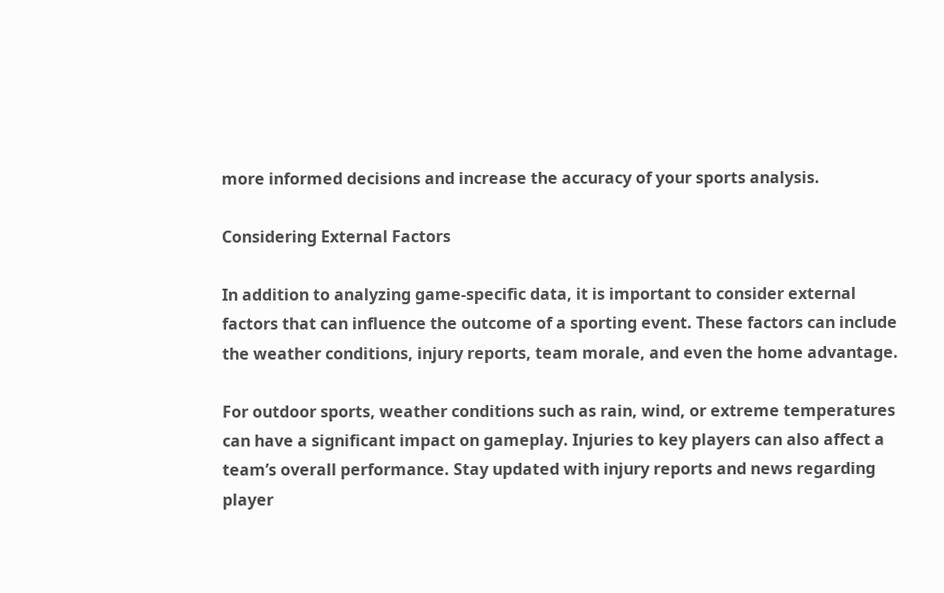more informed decisions and increase the accuracy of your sports analysis.

Considering External Factors

In addition to analyzing game-specific data, it is important to consider external factors that can influence the outcome of a sporting event. These factors can include the weather conditions, injury reports, team morale, and even the home advantage.

For outdoor sports, weather conditions such as rain, wind, or extreme temperatures can have a significant impact on gameplay. Injuries to key players can also affect a team’s overall performance. Stay updated with injury reports and news regarding player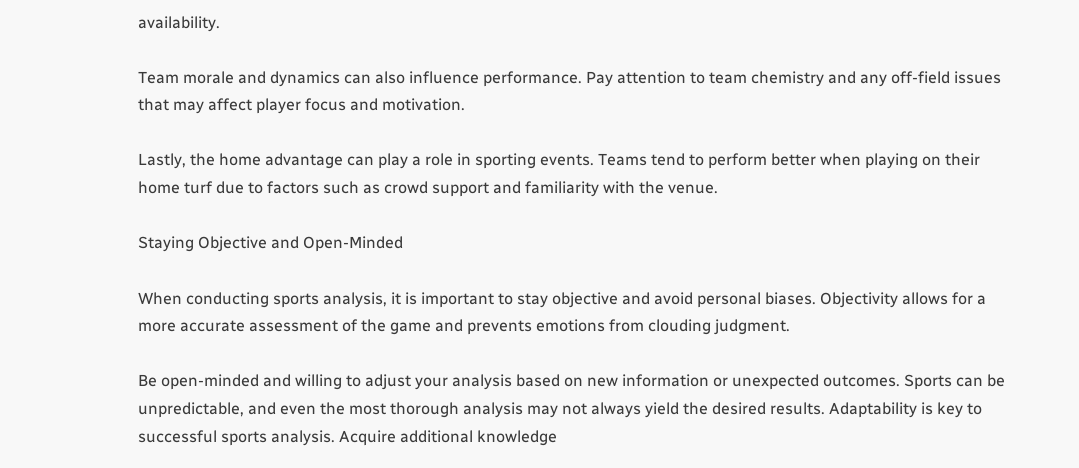availability.

Team morale and dynamics can also influence performance. Pay attention to team chemistry and any off-field issues that may affect player focus and motivation.

Lastly, the home advantage can play a role in sporting events. Teams tend to perform better when playing on their home turf due to factors such as crowd support and familiarity with the venue.

Staying Objective and Open-Minded

When conducting sports analysis, it is important to stay objective and avoid personal biases. Objectivity allows for a more accurate assessment of the game and prevents emotions from clouding judgment.

Be open-minded and willing to adjust your analysis based on new information or unexpected outcomes. Sports can be unpredictable, and even the most thorough analysis may not always yield the desired results. Adaptability is key to successful sports analysis. Acquire additional knowledge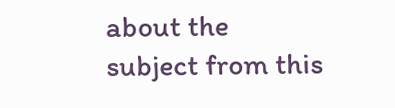about the subject from this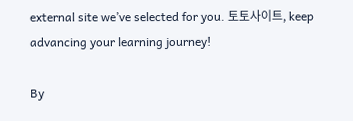external site we’ve selected for you. 토토사이트, keep advancing your learning journey!

By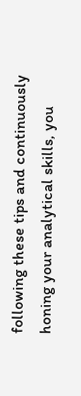following these tips and continuously honing your analytical skills, you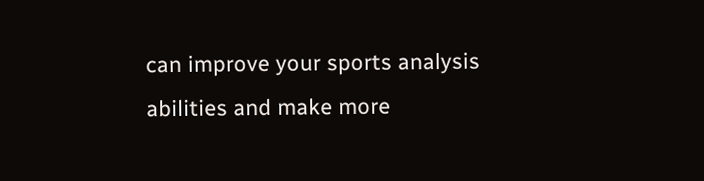can improve your sports analysis abilities and make more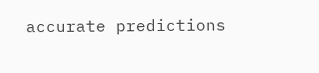accurate predictions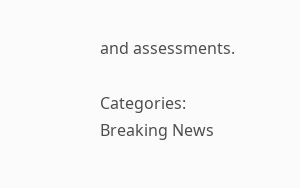and assessments.

Categories: Breaking News